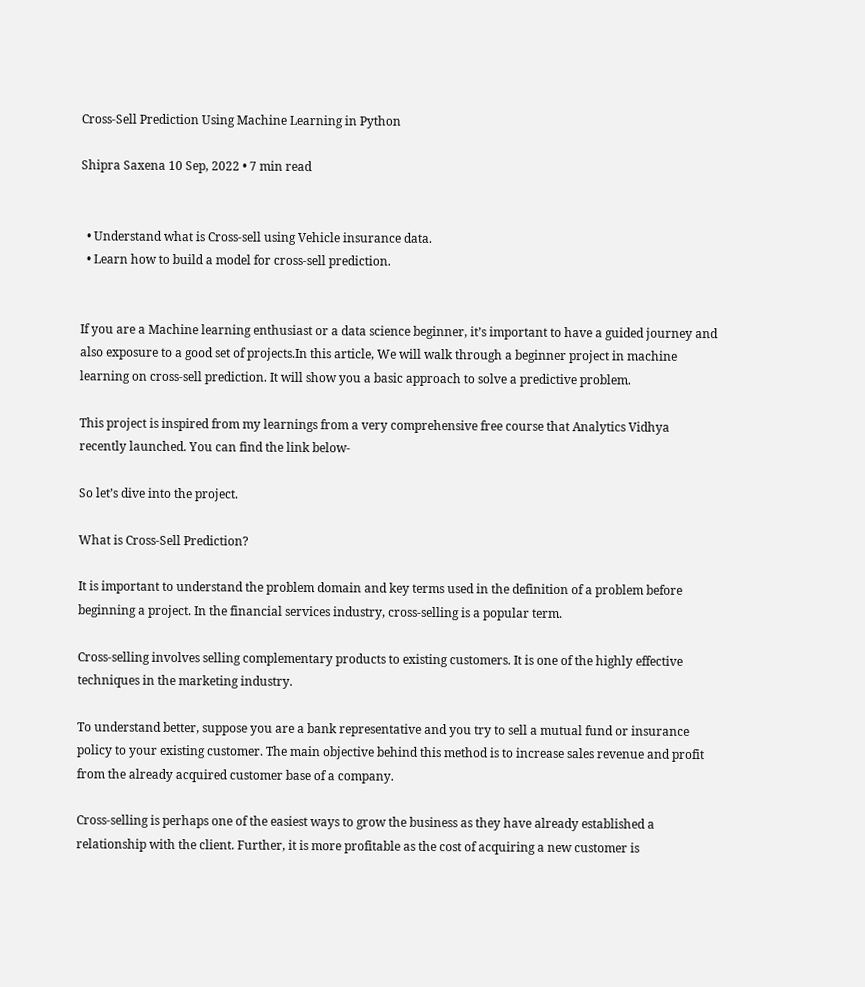Cross-Sell Prediction Using Machine Learning in Python

Shipra Saxena 10 Sep, 2022 • 7 min read


  • Understand what is Cross-sell using Vehicle insurance data.
  • Learn how to build a model for cross-sell prediction.


If you are a Machine learning enthusiast or a data science beginner, it’s important to have a guided journey and also exposure to a good set of projects.In this article, We will walk through a beginner project in machine learning on cross-sell prediction. It will show you a basic approach to solve a predictive problem.

This project is inspired from my learnings from a very comprehensive free course that Analytics Vidhya recently launched. You can find the link below-

So let’s dive into the project.

What is Cross-Sell Prediction?

It is important to understand the problem domain and key terms used in the definition of a problem before beginning a project. In the financial services industry, cross-selling is a popular term.

Cross-selling involves selling complementary products to existing customers. It is one of the highly effective techniques in the marketing industry.

To understand better, suppose you are a bank representative and you try to sell a mutual fund or insurance policy to your existing customer. The main objective behind this method is to increase sales revenue and profit from the already acquired customer base of a company.

Cross-selling is perhaps one of the easiest ways to grow the business as they have already established a relationship with the client. Further, it is more profitable as the cost of acquiring a new customer is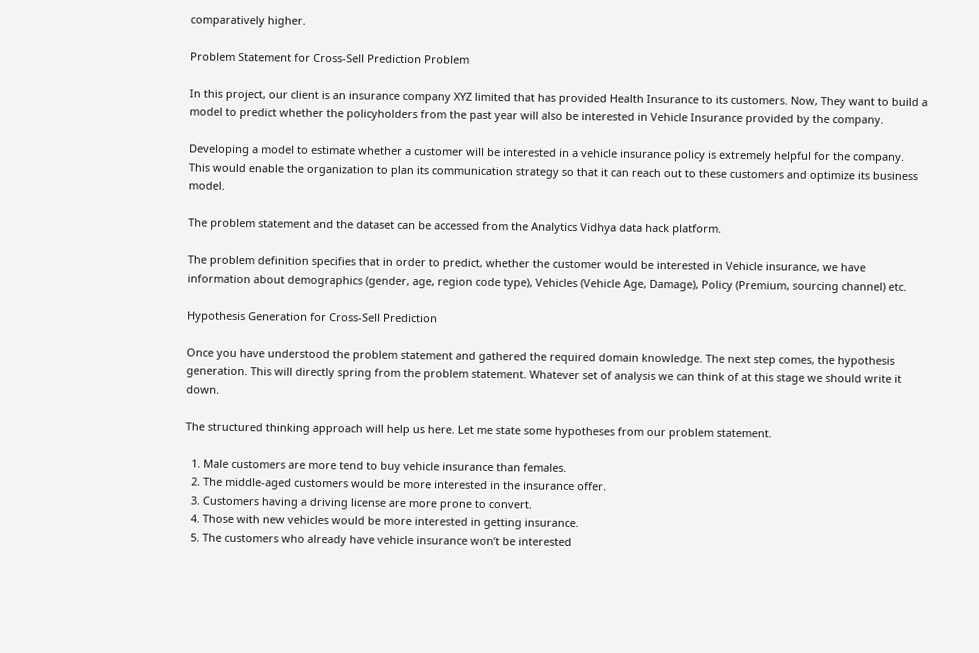comparatively higher.

Problem Statement for Cross-Sell Prediction Problem

In this project, our client is an insurance company XYZ limited that has provided Health Insurance to its customers. Now, They want to build a model to predict whether the policyholders from the past year will also be interested in Vehicle Insurance provided by the company.

Developing a model to estimate whether a customer will be interested in a vehicle insurance policy is extremely helpful for the company. This would enable the organization to plan its communication strategy so that it can reach out to these customers and optimize its business model.

The problem statement and the dataset can be accessed from the Analytics Vidhya data hack platform.

The problem definition specifies that in order to predict, whether the customer would be interested in Vehicle insurance, we have information about demographics (gender, age, region code type), Vehicles (Vehicle Age, Damage), Policy (Premium, sourcing channel) etc.

Hypothesis Generation for Cross-Sell Prediction

Once you have understood the problem statement and gathered the required domain knowledge. The next step comes, the hypothesis generation. This will directly spring from the problem statement. Whatever set of analysis we can think of at this stage we should write it down.

The structured thinking approach will help us here. Let me state some hypotheses from our problem statement.

  1. Male customers are more tend to buy vehicle insurance than females.
  2. The middle-aged customers would be more interested in the insurance offer.
  3. Customers having a driving license are more prone to convert.
  4. Those with new vehicles would be more interested in getting insurance.
  5. The customers who already have vehicle insurance won’t be interested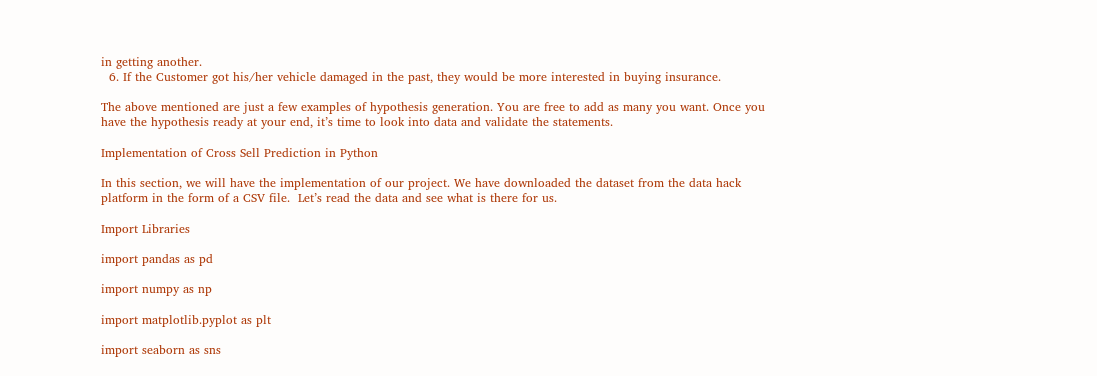in getting another.
  6. If the Customer got his/her vehicle damaged in the past, they would be more interested in buying insurance.

The above mentioned are just a few examples of hypothesis generation. You are free to add as many you want. Once you have the hypothesis ready at your end, it’s time to look into data and validate the statements.

Implementation of Cross Sell Prediction in Python

In this section, we will have the implementation of our project. We have downloaded the dataset from the data hack platform in the form of a CSV file.  Let’s read the data and see what is there for us.

Import Libraries

import pandas as pd

import numpy as np

import matplotlib.pyplot as plt

import seaborn as sns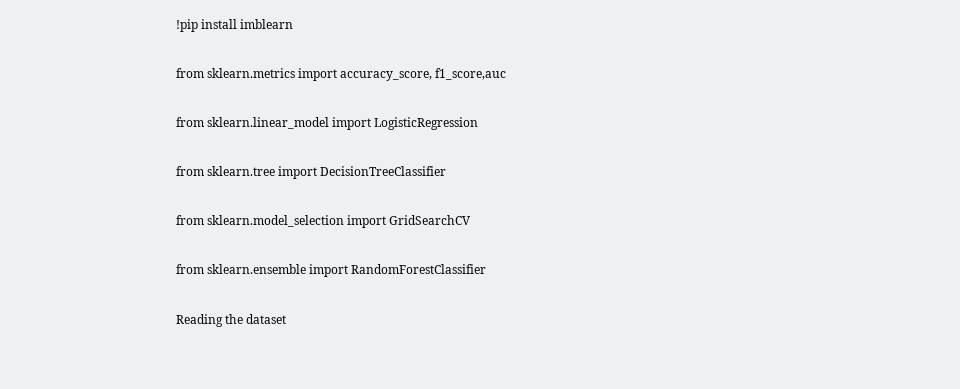!pip install imblearn

from sklearn.metrics import accuracy_score, f1_score,auc

from sklearn.linear_model import LogisticRegression

from sklearn.tree import DecisionTreeClassifier

from sklearn.model_selection import GridSearchCV

from sklearn.ensemble import RandomForestClassifier

Reading the dataset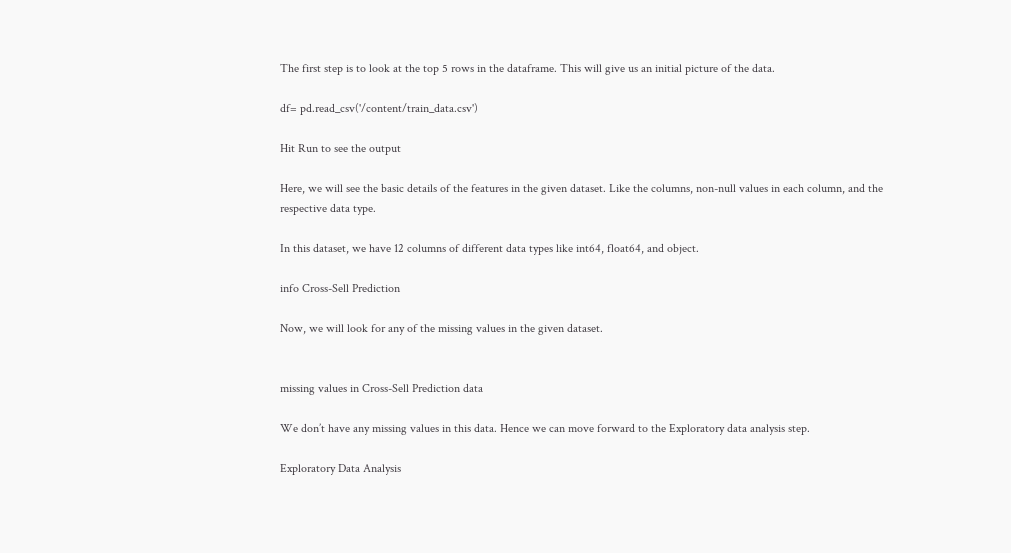The first step is to look at the top 5 rows in the dataframe. This will give us an initial picture of the data.

df= pd.read_csv('/content/train_data.csv')

Hit Run to see the output

Here, we will see the basic details of the features in the given dataset. Like the columns, non-null values in each column, and the respective data type.

In this dataset, we have 12 columns of different data types like int64, float64, and object.

info Cross-Sell Prediction

Now, we will look for any of the missing values in the given dataset.


missing values in Cross-Sell Prediction data

We don’t have any missing values in this data. Hence we can move forward to the Exploratory data analysis step.

Exploratory Data Analysis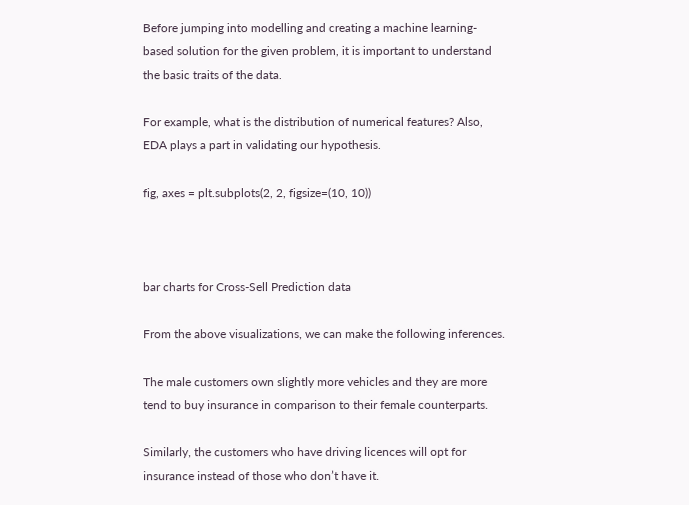Before jumping into modelling and creating a machine learning-based solution for the given problem, it is important to understand the basic traits of the data.

For example, what is the distribution of numerical features? Also, EDA plays a part in validating our hypothesis.

fig, axes = plt.subplots(2, 2, figsize=(10, 10))



bar charts for Cross-Sell Prediction data

From the above visualizations, we can make the following inferences.

The male customers own slightly more vehicles and they are more tend to buy insurance in comparison to their female counterparts.

Similarly, the customers who have driving licences will opt for insurance instead of those who don’t have it.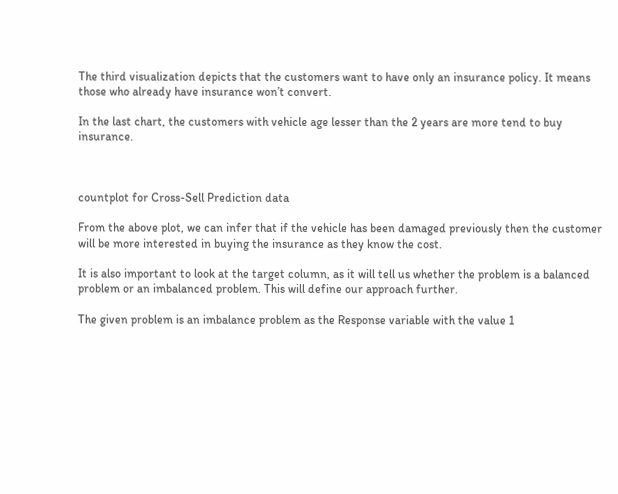The third visualization depicts that the customers want to have only an insurance policy. It means those who already have insurance won’t convert.

In the last chart, the customers with vehicle age lesser than the 2 years are more tend to buy insurance.



countplot for Cross-Sell Prediction data

From the above plot, we can infer that if the vehicle has been damaged previously then the customer will be more interested in buying the insurance as they know the cost.

It is also important to look at the target column, as it will tell us whether the problem is a balanced problem or an imbalanced problem. This will define our approach further.

The given problem is an imbalance problem as the Response variable with the value 1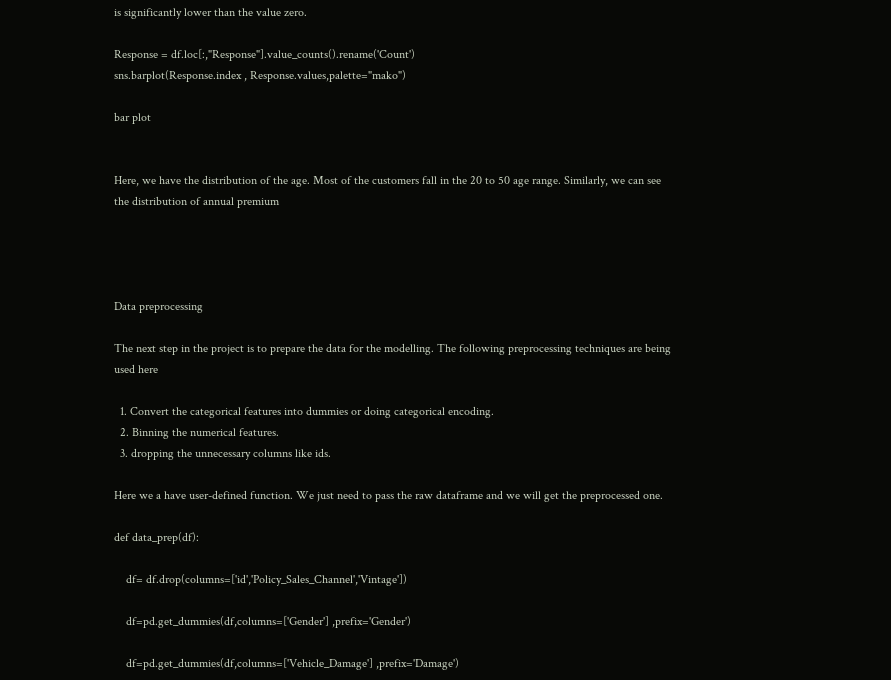is significantly lower than the value zero.

Response = df.loc[:,"Response"].value_counts().rename('Count')
sns.barplot(Response.index , Response.values,palette="mako")

bar plot


Here, we have the distribution of the age. Most of the customers fall in the 20 to 50 age range. Similarly, we can see the distribution of annual premium




Data preprocessing

The next step in the project is to prepare the data for the modelling. The following preprocessing techniques are being used here

  1. Convert the categorical features into dummies or doing categorical encoding.
  2. Binning the numerical features.
  3. dropping the unnecessary columns like ids.

Here we a have user-defined function. We just need to pass the raw dataframe and we will get the preprocessed one.

def data_prep(df):

    df= df.drop(columns=['id','Policy_Sales_Channel','Vintage'])

    df=pd.get_dummies(df,columns=['Gender'] ,prefix='Gender')

    df=pd.get_dummies(df,columns=['Vehicle_Damage'] ,prefix='Damage')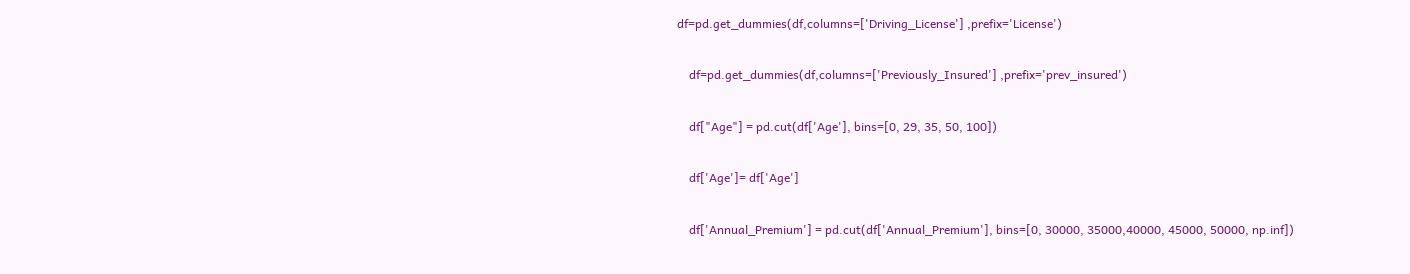df=pd.get_dummies(df,columns=['Driving_License'] ,prefix='License')

    df=pd.get_dummies(df,columns=['Previously_Insured'] ,prefix='prev_insured')

    df["Age"] = pd.cut(df['Age'], bins=[0, 29, 35, 50, 100])

    df['Age']= df['Age']

    df['Annual_Premium'] = pd.cut(df['Annual_Premium'], bins=[0, 30000, 35000,40000, 45000, 50000, np.inf])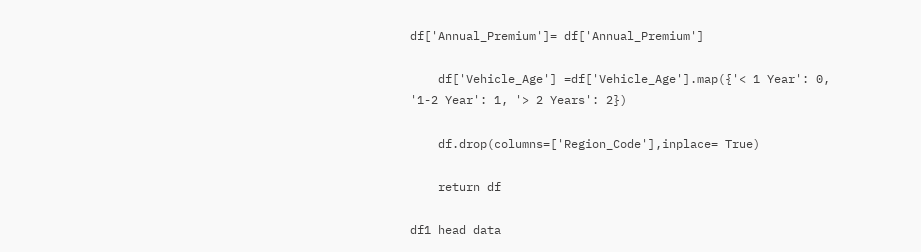df['Annual_Premium']= df['Annual_Premium']

    df['Vehicle_Age'] =df['Vehicle_Age'].map({'< 1 Year': 0, '1-2 Year': 1, '> 2 Years': 2})

    df.drop(columns=['Region_Code'],inplace= True)

    return df

df1 head data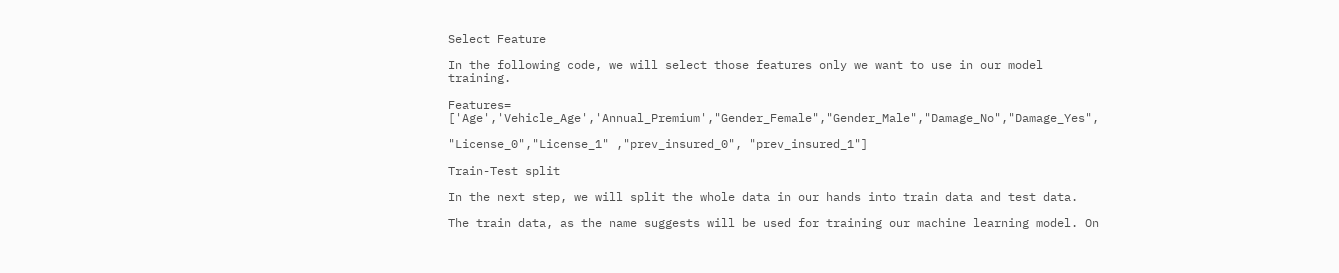Select Feature

In the following code, we will select those features only we want to use in our model training.

Features= ['Age','Vehicle_Age','Annual_Premium',"Gender_Female","Gender_Male","Damage_No","Damage_Yes",

"License_0","License_1" ,"prev_insured_0", "prev_insured_1"]

Train-Test split

In the next step, we will split the whole data in our hands into train data and test data.

The train data, as the name suggests will be used for training our machine learning model. On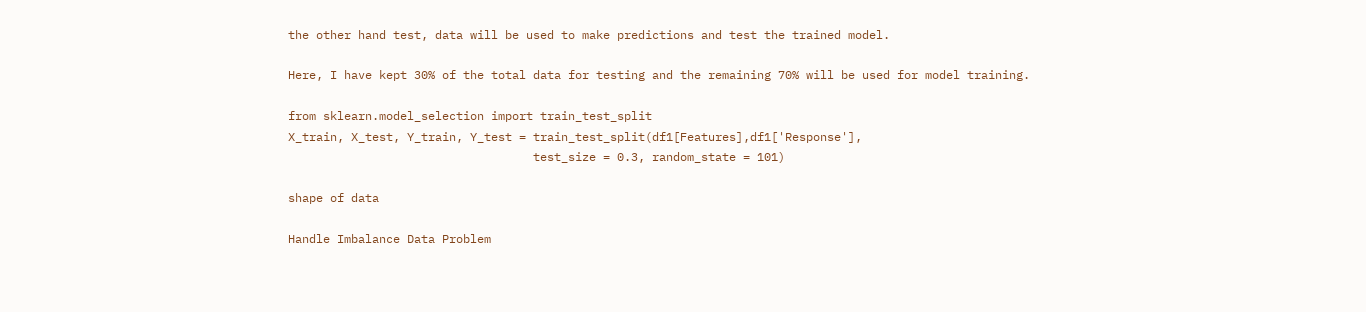the other hand test, data will be used to make predictions and test the trained model.

Here, I have kept 30% of the total data for testing and the remaining 70% will be used for model training.

from sklearn.model_selection import train_test_split
X_train, X_test, Y_train, Y_test = train_test_split(df1[Features],df1['Response'],
                                   test_size = 0.3, random_state = 101)

shape of data

Handle Imbalance Data Problem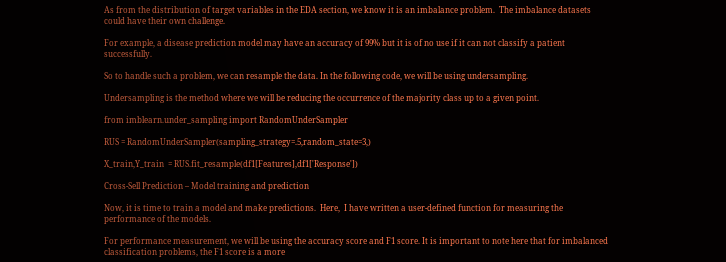As from the distribution of target variables in the EDA section, we know it is an imbalance problem.  The imbalance datasets could have their own challenge.

For example, a disease prediction model may have an accuracy of 99% but it is of no use if it can not classify a patient successfully.

So to handle such a problem, we can resample the data. In the following code, we will be using undersampling.

Undersampling is the method where we will be reducing the occurrence of the majority class up to a given point.

from imblearn.under_sampling import RandomUnderSampler

RUS = RandomUnderSampler(sampling_strategy=.5,random_state=3,)

X_train,Y_train  = RUS.fit_resample(df1[Features],df1['Response'])

Cross-Sell Prediction – Model training and prediction

Now, it is time to train a model and make predictions.  Here,  I have written a user-defined function for measuring the performance of the models.

For performance measurement, we will be using the accuracy score and F1 score. It is important to note here that for imbalanced classification problems, the F1 score is a more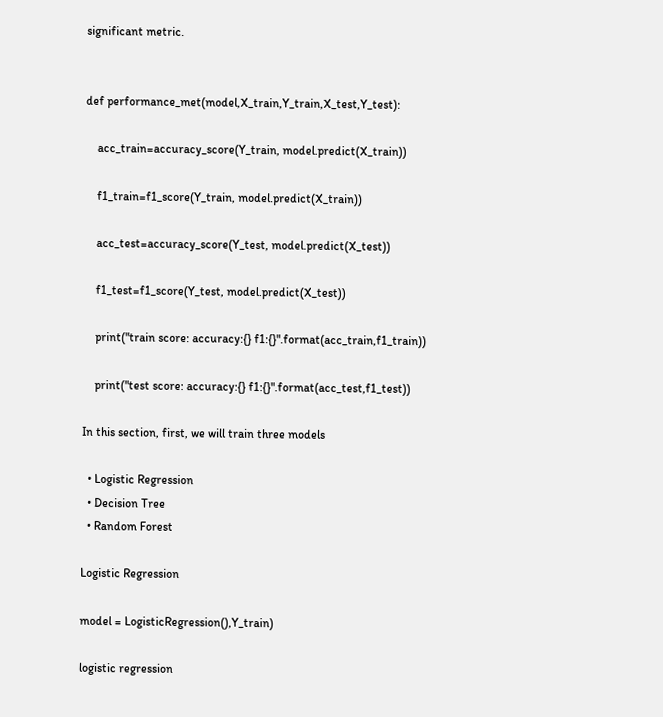significant metric.


def performance_met(model,X_train,Y_train,X_test,Y_test):

    acc_train=accuracy_score(Y_train, model.predict(X_train))

    f1_train=f1_score(Y_train, model.predict(X_train))

    acc_test=accuracy_score(Y_test, model.predict(X_test))

    f1_test=f1_score(Y_test, model.predict(X_test))

    print("train score: accuracy:{} f1:{}".format(acc_train,f1_train))

    print("test score: accuracy:{} f1:{}".format(acc_test,f1_test))

In this section, first, we will train three models

  • Logistic Regression
  • Decision Tree
  • Random Forest

Logistic Regression

model = LogisticRegression(),Y_train)

logistic regression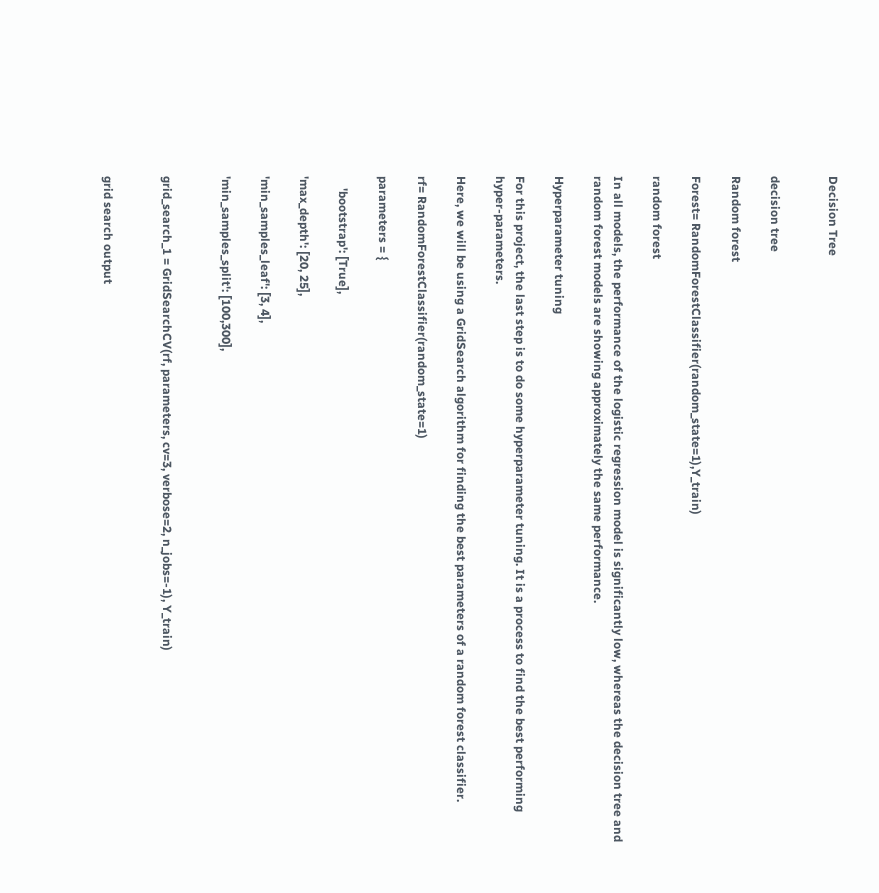Decision Tree


decision tree

Random forest

Forest= RandomForestClassifier(random_state=1),Y_train)

random forest

In all models, the performance of the logistic regression model is significantly low, whereas the decision tree and random forest models are showing approximately the same performance.

Hyperparameter tuning

For this project, the last step is to do some hyperparameter tuning. It is a process to find the best performing hyper-parameters.

Here, we will be using a GridSearch algorithm for finding the best parameters of a random forest classifier.

rf= RandomForestClassifier(random_state=1)

parameters = {

    'bootstrap': [True],

'max_depth': [20, 25],

'min_samples_leaf': [3, 4],

'min_samples_split': [100,300],


grid_search_1 = GridSearchCV(rf, parameters, cv=3, verbose=2, n_jobs=-1), Y_train)


grid search output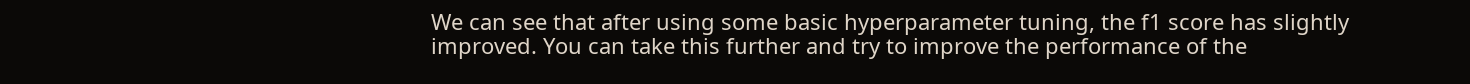We can see that after using some basic hyperparameter tuning, the f1 score has slightly improved. You can take this further and try to improve the performance of the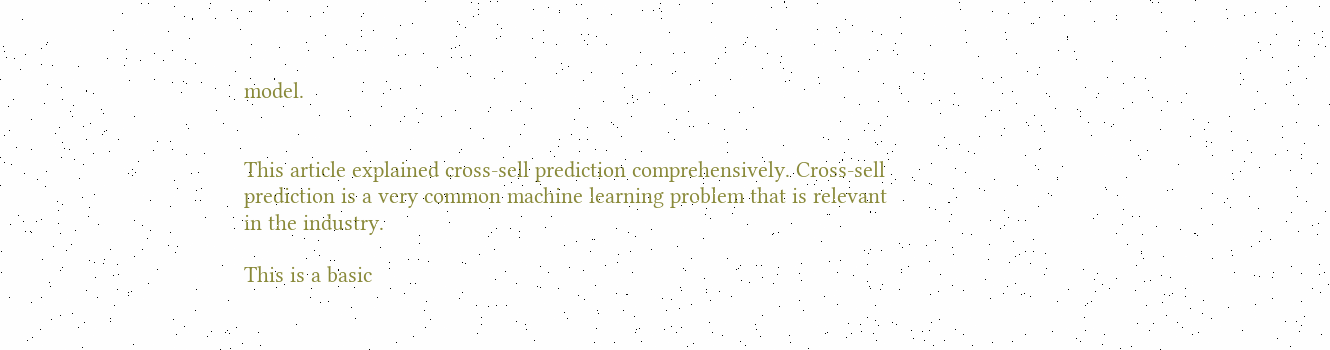model.


This article explained cross-sell prediction comprehensively. Cross-sell prediction is a very common machine learning problem that is relevant in the industry.

This is a basic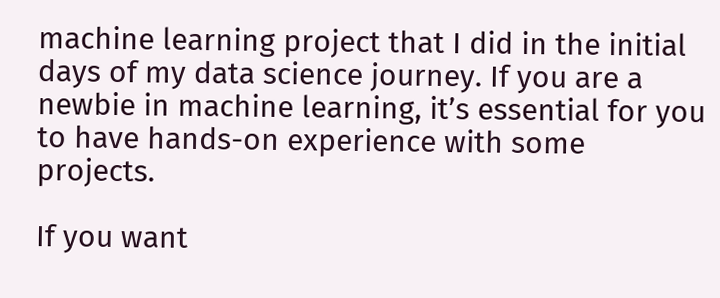machine learning project that I did in the initial days of my data science journey. If you are a newbie in machine learning, it’s essential for you to have hands-on experience with some projects.

If you want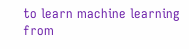to learn machine learning from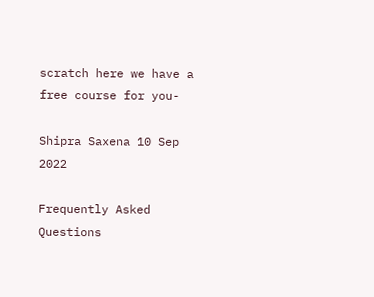scratch here we have a free course for you-

Shipra Saxena 10 Sep 2022

Frequently Asked Questions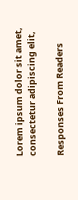Lorem ipsum dolor sit amet, consectetur adipiscing elit,

Responses From Readers